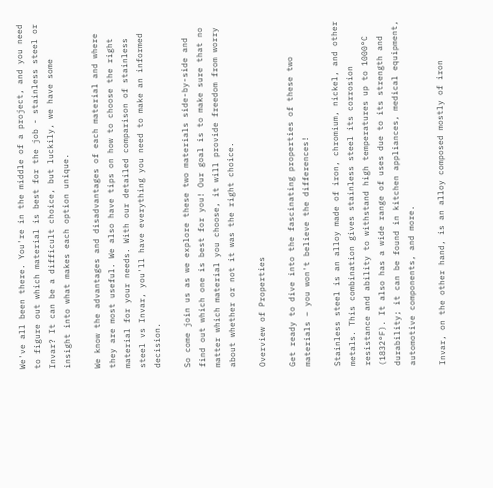We've all been there. You're in the middle of a project, and you need to figure out which material is best for the job - stainless steel or Invar? It can be a difficult choice, but luckily, we have some insight into what makes each option unique.

We know the advantages and disadvantages of each material and where they are most useful. We also have tips on how to choose the right material for your needs. With our detailed comparison of stainless steel vs Invar, you'll have everything you need to make an informed decision.

So come join us as we explore these two materials side-by-side and find out which one is best for you! Our goal is to make sure that no matter which material you choose, it will provide freedom from worry about whether or not it was the right choice.

Overview of Properties

Get ready to dive into the fascinating properties of these two materials – you won't believe the differences!

Stainless steel is an alloy made of iron, chromium, nickel, and other metals. This combination gives stainless steel its corrosion resistance and ability to withstand high temperatures up to 1000°C (1832°F). It also has a wide range of uses due to its strength and durability; it can be found in kitchen appliances, medical equipment, automotive components, and more.

Invar, on the other hand, is an alloy composed mostly of iron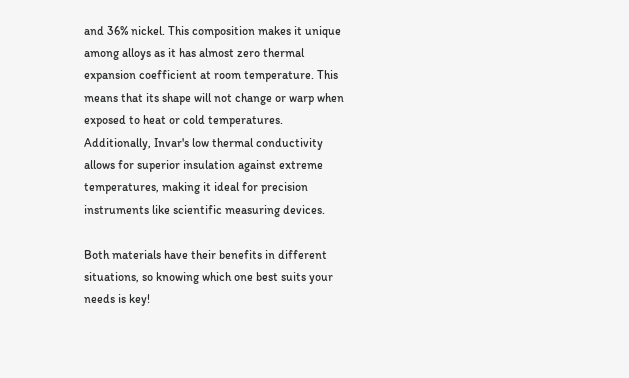and 36% nickel. This composition makes it unique among alloys as it has almost zero thermal expansion coefficient at room temperature. This means that its shape will not change or warp when exposed to heat or cold temperatures. Additionally, Invar's low thermal conductivity allows for superior insulation against extreme temperatures, making it ideal for precision instruments like scientific measuring devices.

Both materials have their benefits in different situations, so knowing which one best suits your needs is key!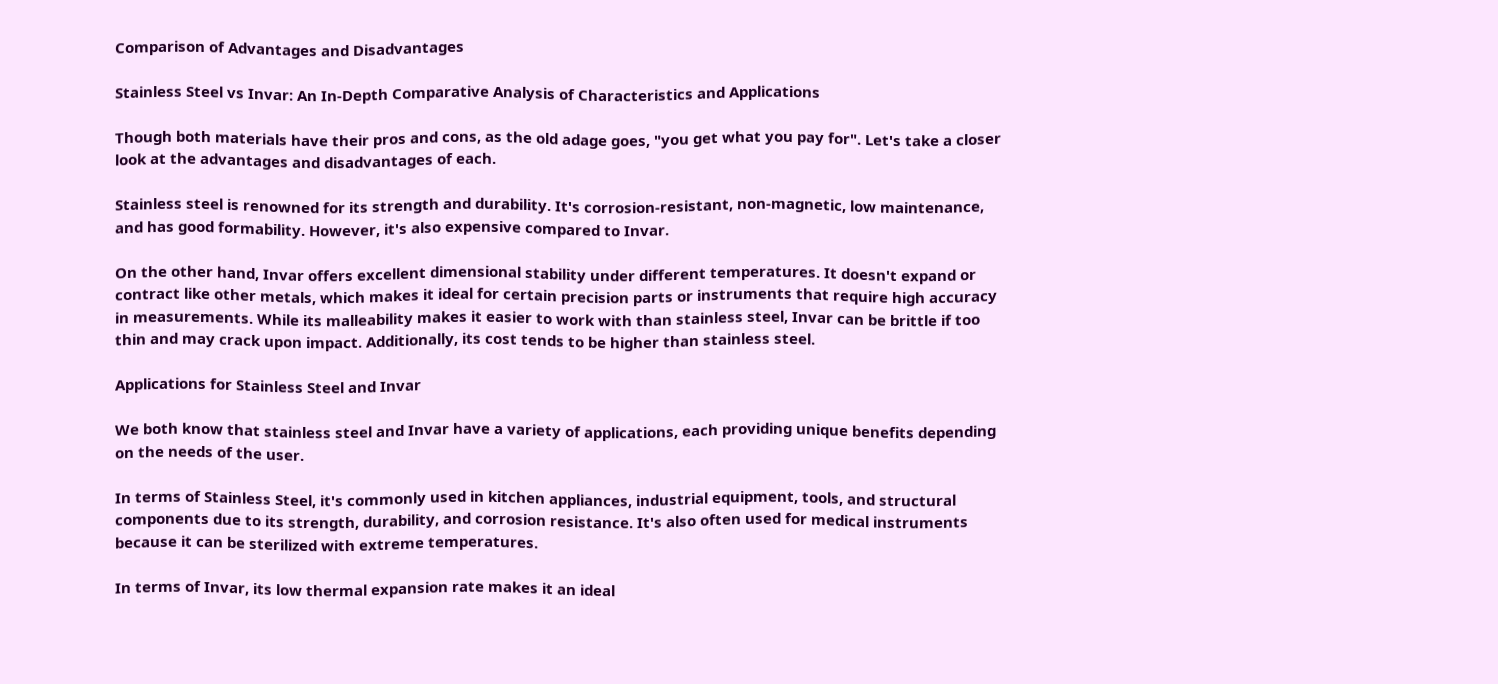Comparison of Advantages and Disadvantages

Stainless Steel vs Invar: An In-Depth Comparative Analysis of Characteristics and Applications

Though both materials have their pros and cons, as the old adage goes, "you get what you pay for". Let's take a closer look at the advantages and disadvantages of each.

Stainless steel is renowned for its strength and durability. It's corrosion-resistant, non-magnetic, low maintenance, and has good formability. However, it's also expensive compared to Invar.

On the other hand, Invar offers excellent dimensional stability under different temperatures. It doesn't expand or contract like other metals, which makes it ideal for certain precision parts or instruments that require high accuracy in measurements. While its malleability makes it easier to work with than stainless steel, Invar can be brittle if too thin and may crack upon impact. Additionally, its cost tends to be higher than stainless steel.

Applications for Stainless Steel and Invar

We both know that stainless steel and Invar have a variety of applications, each providing unique benefits depending on the needs of the user.

In terms of Stainless Steel, it's commonly used in kitchen appliances, industrial equipment, tools, and structural components due to its strength, durability, and corrosion resistance. It's also often used for medical instruments because it can be sterilized with extreme temperatures.

In terms of Invar, its low thermal expansion rate makes it an ideal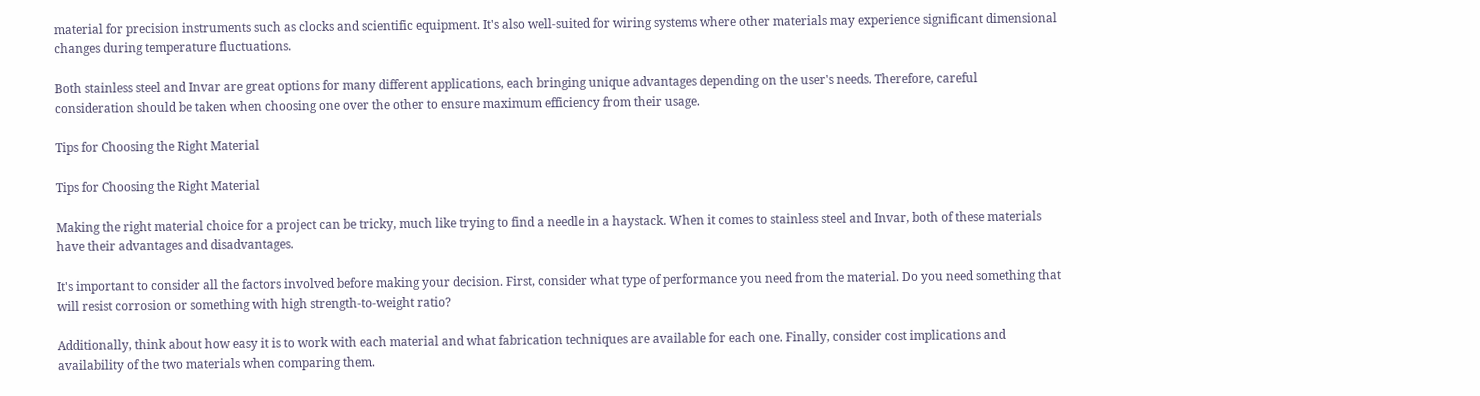material for precision instruments such as clocks and scientific equipment. It's also well-suited for wiring systems where other materials may experience significant dimensional changes during temperature fluctuations.

Both stainless steel and Invar are great options for many different applications, each bringing unique advantages depending on the user's needs. Therefore, careful consideration should be taken when choosing one over the other to ensure maximum efficiency from their usage.

Tips for Choosing the Right Material

Tips for Choosing the Right Material

Making the right material choice for a project can be tricky, much like trying to find a needle in a haystack. When it comes to stainless steel and Invar, both of these materials have their advantages and disadvantages.

It's important to consider all the factors involved before making your decision. First, consider what type of performance you need from the material. Do you need something that will resist corrosion or something with high strength-to-weight ratio?

Additionally, think about how easy it is to work with each material and what fabrication techniques are available for each one. Finally, consider cost implications and availability of the two materials when comparing them.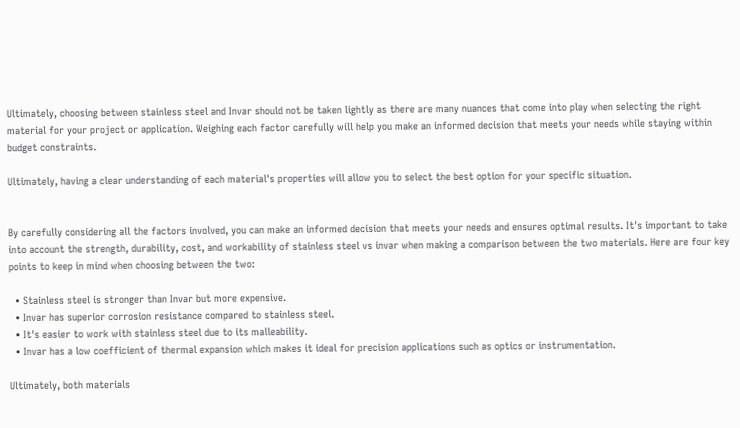Ultimately, choosing between stainless steel and Invar should not be taken lightly as there are many nuances that come into play when selecting the right material for your project or application. Weighing each factor carefully will help you make an informed decision that meets your needs while staying within budget constraints.

Ultimately, having a clear understanding of each material's properties will allow you to select the best option for your specific situation.


By carefully considering all the factors involved, you can make an informed decision that meets your needs and ensures optimal results. It's important to take into account the strength, durability, cost, and workability of stainless steel vs invar when making a comparison between the two materials. Here are four key points to keep in mind when choosing between the two:

  • Stainless steel is stronger than Invar but more expensive.
  • Invar has superior corrosion resistance compared to stainless steel.
  • It's easier to work with stainless steel due to its malleability.
  • Invar has a low coefficient of thermal expansion which makes it ideal for precision applications such as optics or instrumentation.

Ultimately, both materials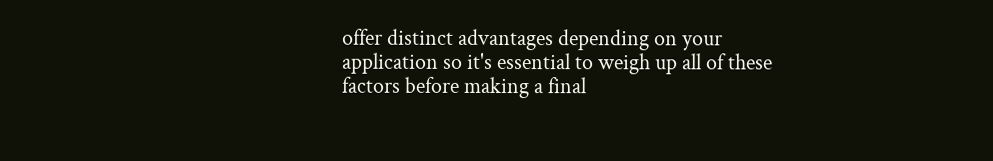offer distinct advantages depending on your application so it's essential to weigh up all of these factors before making a final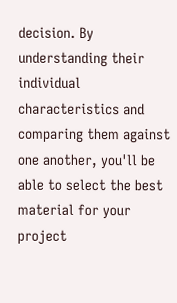decision. By understanding their individual characteristics and comparing them against one another, you'll be able to select the best material for your project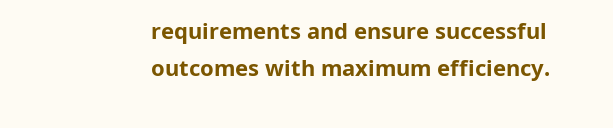requirements and ensure successful outcomes with maximum efficiency.